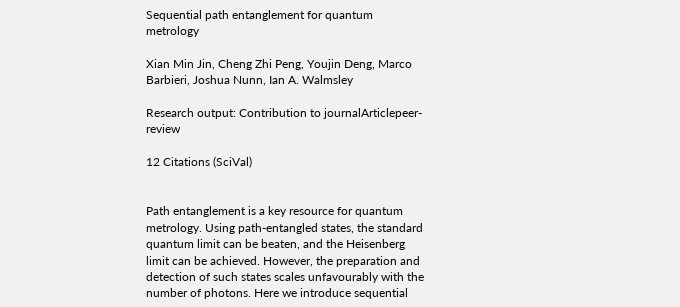Sequential path entanglement for quantum metrology

Xian Min Jin, Cheng Zhi Peng, Youjin Deng, Marco Barbieri, Joshua Nunn, Ian A. Walmsley

Research output: Contribution to journalArticlepeer-review

12 Citations (SciVal)


Path entanglement is a key resource for quantum metrology. Using path-entangled states, the standard quantum limit can be beaten, and the Heisenberg limit can be achieved. However, the preparation and detection of such states scales unfavourably with the number of photons. Here we introduce sequential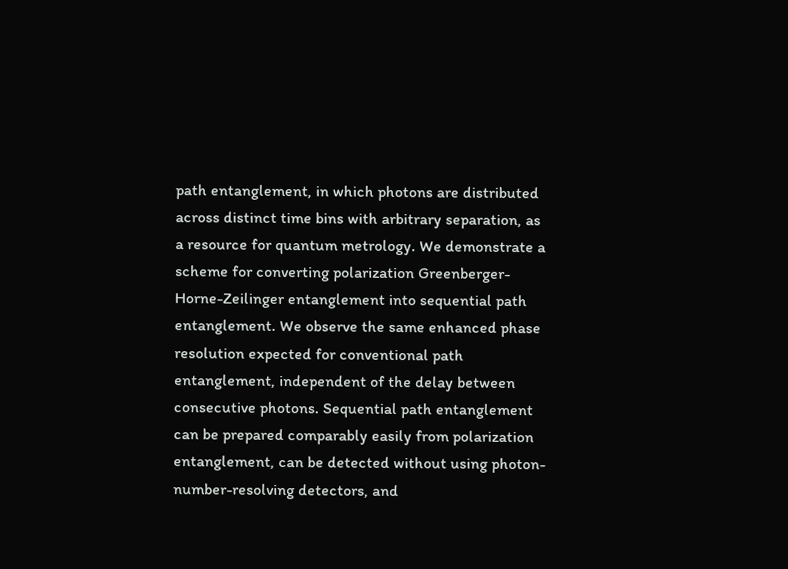path entanglement, in which photons are distributed across distinct time bins with arbitrary separation, as a resource for quantum metrology. We demonstrate a scheme for converting polarization Greenberger-Horne-Zeilinger entanglement into sequential path entanglement. We observe the same enhanced phase resolution expected for conventional path entanglement, independent of the delay between consecutive photons. Sequential path entanglement can be prepared comparably easily from polarization entanglement, can be detected without using photon-number-resolving detectors, and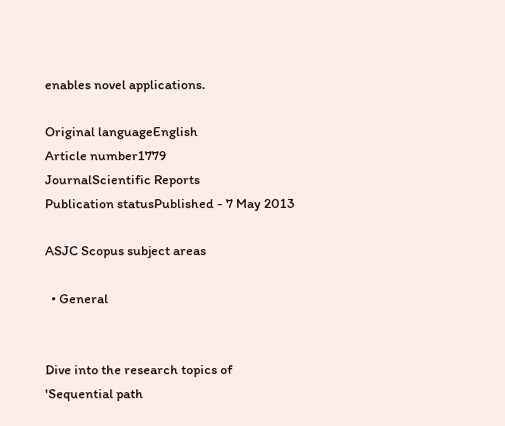enables novel applications.

Original languageEnglish
Article number1779
JournalScientific Reports
Publication statusPublished - 7 May 2013

ASJC Scopus subject areas

  • General


Dive into the research topics of 'Sequential path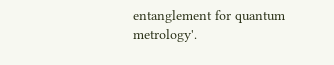entanglement for quantum metrology'.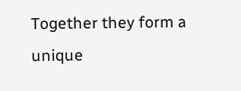Together they form a unique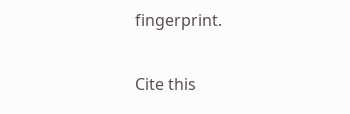fingerprint.

Cite this